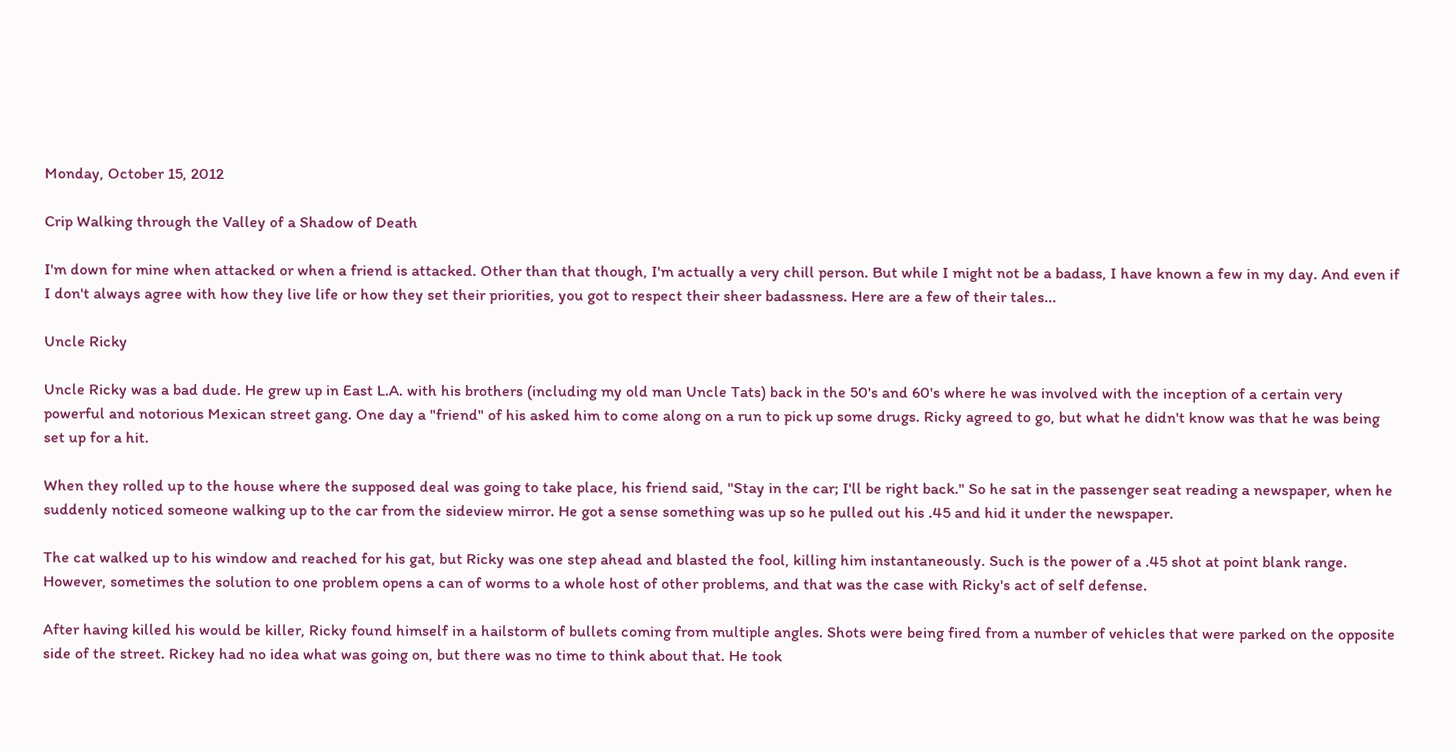Monday, October 15, 2012

Crip Walking through the Valley of a Shadow of Death

I'm down for mine when attacked or when a friend is attacked. Other than that though, I'm actually a very chill person. But while I might not be a badass, I have known a few in my day. And even if I don't always agree with how they live life or how they set their priorities, you got to respect their sheer badassness. Here are a few of their tales...

Uncle Ricky

Uncle Ricky was a bad dude. He grew up in East L.A. with his brothers (including my old man Uncle Tats) back in the 50's and 60's where he was involved with the inception of a certain very powerful and notorious Mexican street gang. One day a "friend" of his asked him to come along on a run to pick up some drugs. Ricky agreed to go, but what he didn't know was that he was being set up for a hit.

When they rolled up to the house where the supposed deal was going to take place, his friend said, "Stay in the car; I'll be right back." So he sat in the passenger seat reading a newspaper, when he suddenly noticed someone walking up to the car from the sideview mirror. He got a sense something was up so he pulled out his .45 and hid it under the newspaper.

The cat walked up to his window and reached for his gat, but Ricky was one step ahead and blasted the fool, killing him instantaneously. Such is the power of a .45 shot at point blank range. However, sometimes the solution to one problem opens a can of worms to a whole host of other problems, and that was the case with Ricky's act of self defense.

After having killed his would be killer, Ricky found himself in a hailstorm of bullets coming from multiple angles. Shots were being fired from a number of vehicles that were parked on the opposite side of the street. Rickey had no idea what was going on, but there was no time to think about that. He took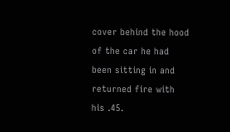cover behind the hood of the car he had been sitting in and returned fire with his .45.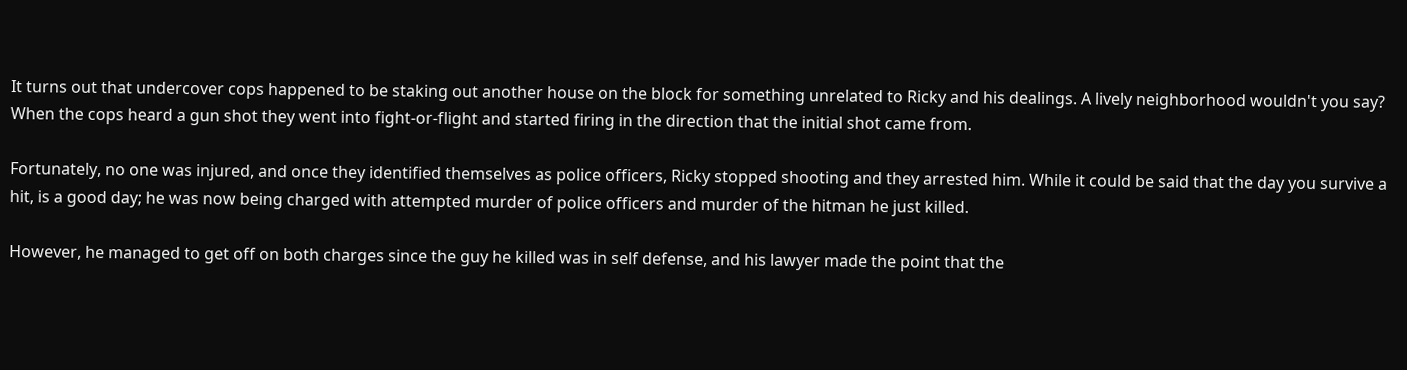It turns out that undercover cops happened to be staking out another house on the block for something unrelated to Ricky and his dealings. A lively neighborhood wouldn't you say? When the cops heard a gun shot they went into fight-or-flight and started firing in the direction that the initial shot came from.

Fortunately, no one was injured, and once they identified themselves as police officers, Ricky stopped shooting and they arrested him. While it could be said that the day you survive a hit, is a good day; he was now being charged with attempted murder of police officers and murder of the hitman he just killed.

However, he managed to get off on both charges since the guy he killed was in self defense, and his lawyer made the point that the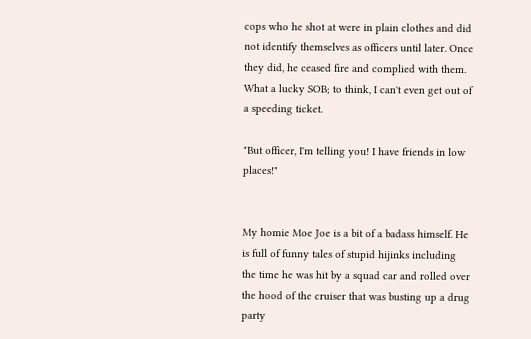cops who he shot at were in plain clothes and did not identify themselves as officers until later. Once they did, he ceased fire and complied with them. What a lucky SOB; to think, I can't even get out of a speeding ticket.

"But officer, I'm telling you! I have friends in low places!"


My homie Moe Joe is a bit of a badass himself. He is full of funny tales of stupid hijinks including the time he was hit by a squad car and rolled over the hood of the cruiser that was busting up a drug party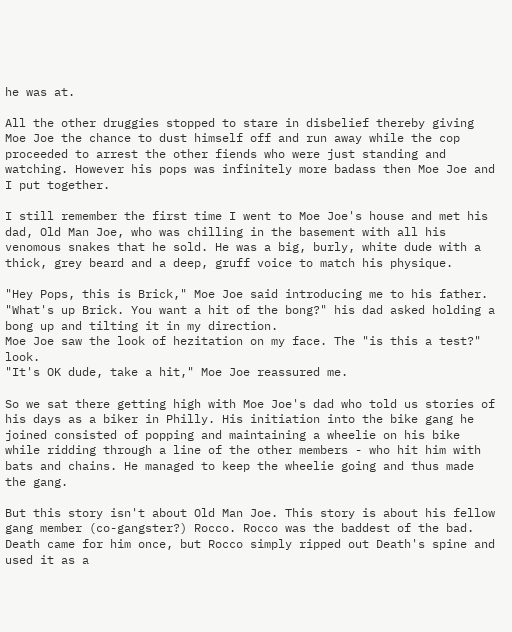he was at.

All the other druggies stopped to stare in disbelief thereby giving Moe Joe the chance to dust himself off and run away while the cop proceeded to arrest the other fiends who were just standing and watching. However his pops was infinitely more badass then Moe Joe and I put together.

I still remember the first time I went to Moe Joe's house and met his dad, Old Man Joe, who was chilling in the basement with all his venomous snakes that he sold. He was a big, burly, white dude with a thick, grey beard and a deep, gruff voice to match his physique.

"Hey Pops, this is Brick," Moe Joe said introducing me to his father.
"What's up Brick. You want a hit of the bong?" his dad asked holding a bong up and tilting it in my direction.
Moe Joe saw the look of hezitation on my face. The "is this a test?" look.
"It's OK dude, take a hit," Moe Joe reassured me.

So we sat there getting high with Moe Joe's dad who told us stories of his days as a biker in Philly. His initiation into the bike gang he joined consisted of popping and maintaining a wheelie on his bike while ridding through a line of the other members - who hit him with bats and chains. He managed to keep the wheelie going and thus made the gang.

But this story isn't about Old Man Joe. This story is about his fellow gang member (co-gangster?) Rocco. Rocco was the baddest of the bad. Death came for him once, but Rocco simply ripped out Death's spine and used it as a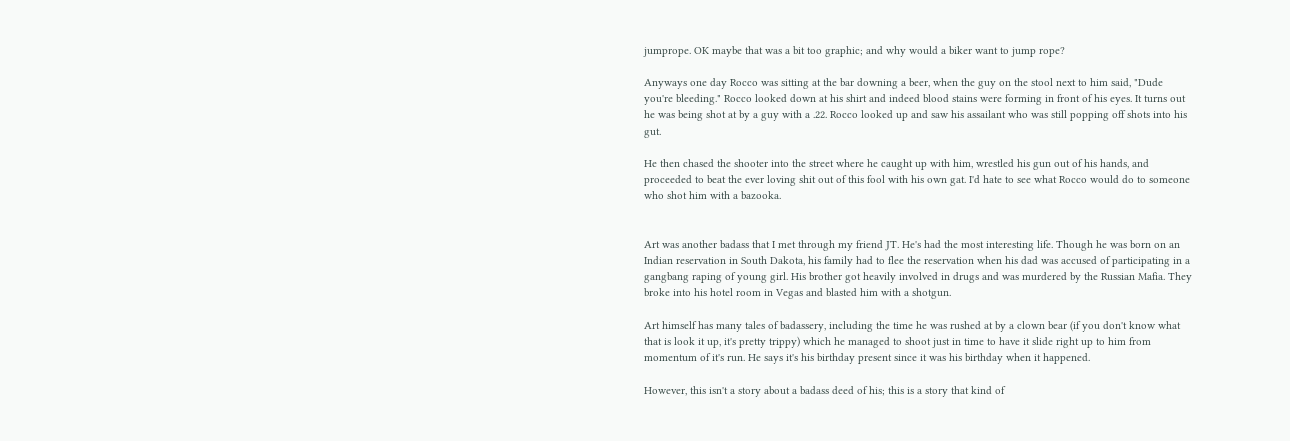jumprope. OK maybe that was a bit too graphic; and why would a biker want to jump rope?

Anyways one day Rocco was sitting at the bar downing a beer, when the guy on the stool next to him said, "Dude you're bleeding." Rocco looked down at his shirt and indeed blood stains were forming in front of his eyes. It turns out he was being shot at by a guy with a .22. Rocco looked up and saw his assailant who was still popping off shots into his gut.

He then chased the shooter into the street where he caught up with him, wrestled his gun out of his hands, and proceeded to beat the ever loving shit out of this fool with his own gat. I'd hate to see what Rocco would do to someone who shot him with a bazooka.


Art was another badass that I met through my friend JT. He's had the most interesting life. Though he was born on an Indian reservation in South Dakota, his family had to flee the reservation when his dad was accused of participating in a gangbang raping of young girl. His brother got heavily involved in drugs and was murdered by the Russian Mafia. They broke into his hotel room in Vegas and blasted him with a shotgun.

Art himself has many tales of badassery, including the time he was rushed at by a clown bear (if you don't know what that is look it up, it's pretty trippy) which he managed to shoot just in time to have it slide right up to him from momentum of it's run. He says it's his birthday present since it was his birthday when it happened.

However, this isn't a story about a badass deed of his; this is a story that kind of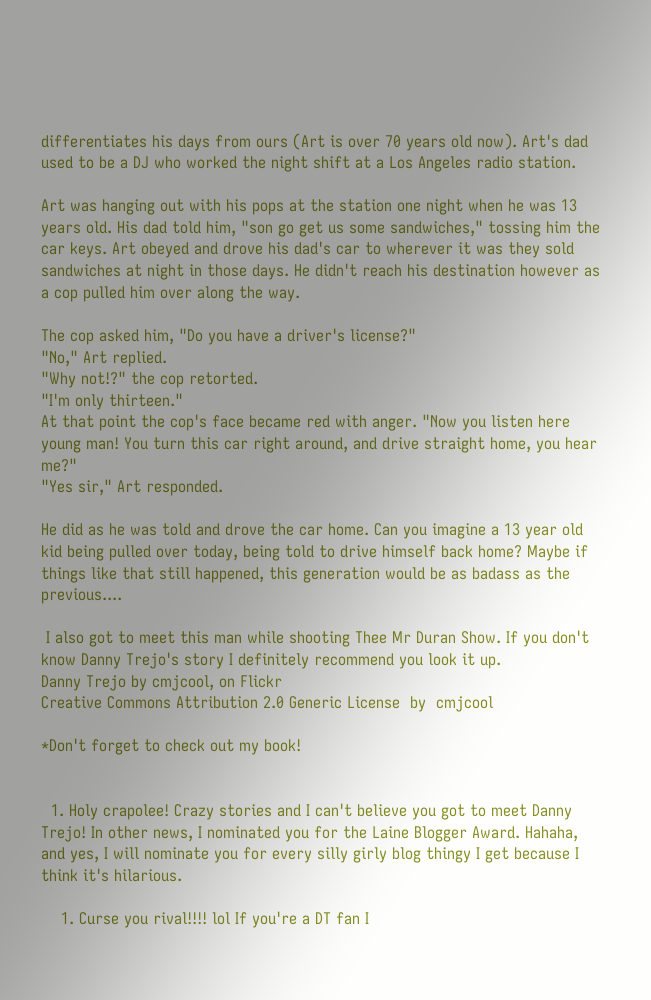differentiates his days from ours (Art is over 70 years old now). Art's dad used to be a DJ who worked the night shift at a Los Angeles radio station.

Art was hanging out with his pops at the station one night when he was 13 years old. His dad told him, "son go get us some sandwiches," tossing him the car keys. Art obeyed and drove his dad's car to wherever it was they sold sandwiches at night in those days. He didn't reach his destination however as a cop pulled him over along the way.

The cop asked him, "Do you have a driver's license?"
"No," Art replied.
"Why not!?" the cop retorted.
"I'm only thirteen."
At that point the cop's face became red with anger. "Now you listen here young man! You turn this car right around, and drive straight home, you hear me?"
"Yes sir," Art responded.

He did as he was told and drove the car home. Can you imagine a 13 year old kid being pulled over today, being told to drive himself back home? Maybe if things like that still happened, this generation would be as badass as the previous....

 I also got to meet this man while shooting Thee Mr Duran Show. If you don't know Danny Trejo's story I definitely recommend you look it up.
Danny Trejo by cmjcool, on Flickr
Creative Commons Attribution 2.0 Generic License  by  cmjcool

*Don't forget to check out my book!


  1. Holy crapolee! Crazy stories and I can't believe you got to meet Danny Trejo! In other news, I nominated you for the Laine Blogger Award. Hahaha, and yes, I will nominate you for every silly girly blog thingy I get because I think it's hilarious.

    1. Curse you rival!!!! lol If you're a DT fan I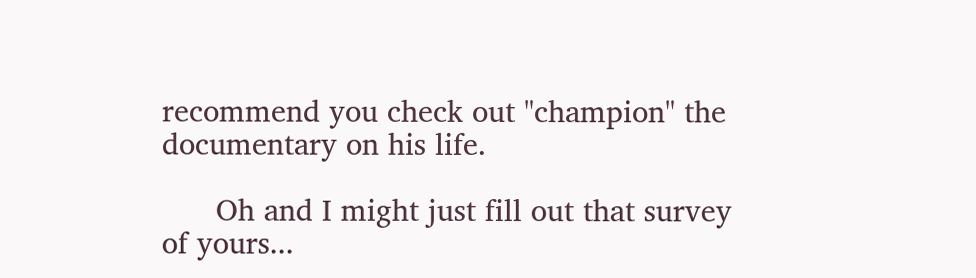recommend you check out "champion" the documentary on his life.

      Oh and I might just fill out that survey of yours...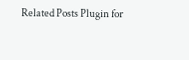Related Posts Plugin for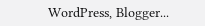WordPress, Blogger...